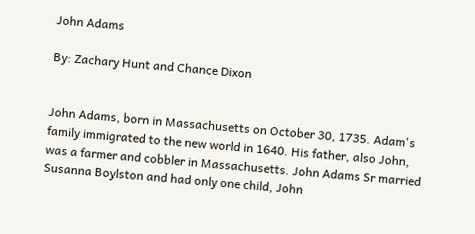John Adams

By: Zachary Hunt and Chance Dixon


John Adams, born in Massachusetts on October 30, 1735. Adam's family immigrated to the new world in 1640. His father, also John, was a farmer and cobbler in Massachusetts. John Adams Sr married Susanna Boylston and had only one child, John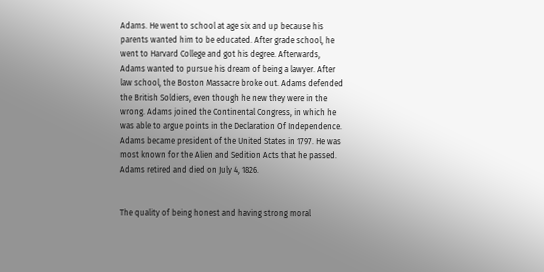Adams. He went to school at age six and up because his parents wanted him to be educated. After grade school, he went to Harvard College and got his degree. Afterwards, Adams wanted to pursue his dream of being a lawyer. After law school, the Boston Massacre broke out. Adams defended the British Soldiers, even though he new they were in the wrong. Adams joined the Continental Congress, in which he was able to argue points in the Declaration Of Independence. Adams became president of the United States in 1797. He was most known for the Alien and Sedition Acts that he passed. Adams retired and died on July 4, 1826.


The quality of being honest and having strong moral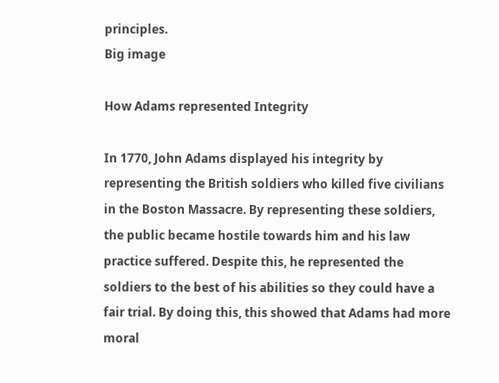principles.
Big image

How Adams represented Integrity

In 1770, John Adams displayed his integrity by representing the British soldiers who killed five civilians in the Boston Massacre. By representing these soldiers, the public became hostile towards him and his law practice suffered. Despite this, he represented the soldiers to the best of his abilities so they could have a fair trial. By doing this, this showed that Adams had more moral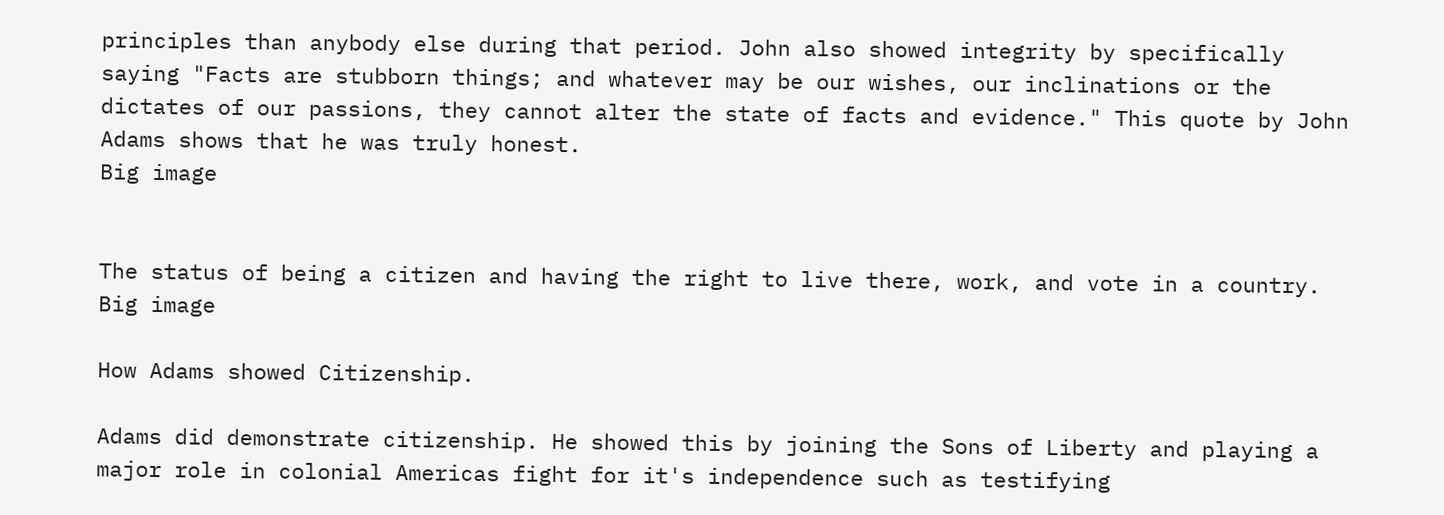principles than anybody else during that period. John also showed integrity by specifically saying "Facts are stubborn things; and whatever may be our wishes, our inclinations or the dictates of our passions, they cannot alter the state of facts and evidence." This quote by John Adams shows that he was truly honest.
Big image


The status of being a citizen and having the right to live there, work, and vote in a country.
Big image

How Adams showed Citizenship.

Adams did demonstrate citizenship. He showed this by joining the Sons of Liberty and playing a major role in colonial Americas fight for it's independence such as testifying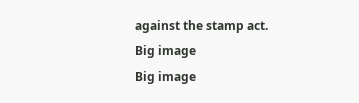against the stamp act.
Big image
Big image